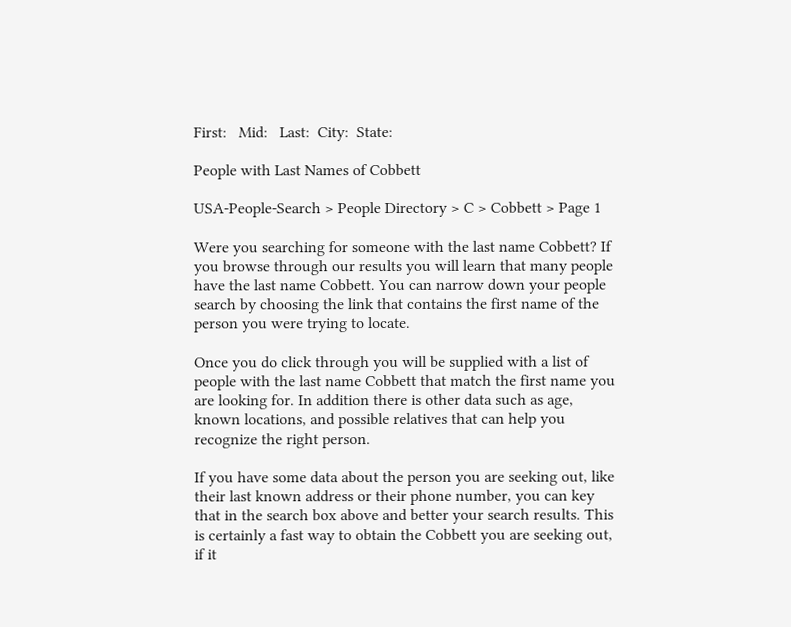First:   Mid:   Last:  City:  State:

People with Last Names of Cobbett

USA-People-Search > People Directory > C > Cobbett > Page 1

Were you searching for someone with the last name Cobbett? If you browse through our results you will learn that many people have the last name Cobbett. You can narrow down your people search by choosing the link that contains the first name of the person you were trying to locate.

Once you do click through you will be supplied with a list of people with the last name Cobbett that match the first name you are looking for. In addition there is other data such as age, known locations, and possible relatives that can help you recognize the right person.

If you have some data about the person you are seeking out, like their last known address or their phone number, you can key that in the search box above and better your search results. This is certainly a fast way to obtain the Cobbett you are seeking out, if it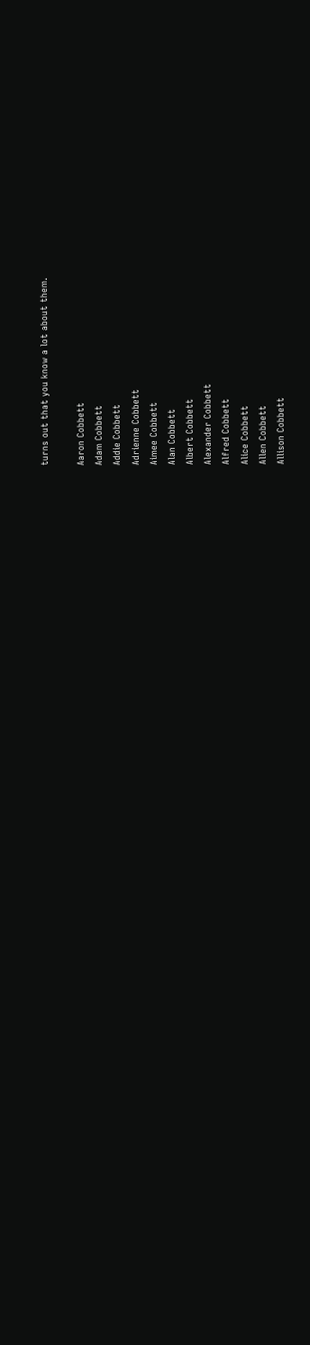turns out that you know a lot about them.

Aaron Cobbett
Adam Cobbett
Addie Cobbett
Adrienne Cobbett
Aimee Cobbett
Alan Cobbett
Albert Cobbett
Alexander Cobbett
Alfred Cobbett
Alice Cobbett
Allen Cobbett
Allison Cobbett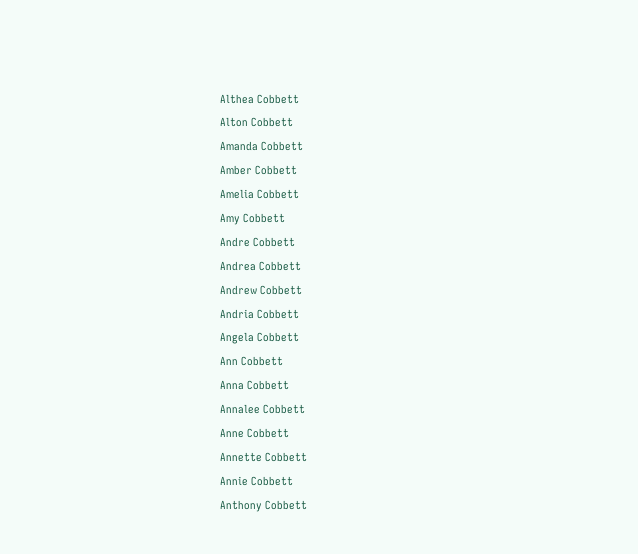Althea Cobbett
Alton Cobbett
Amanda Cobbett
Amber Cobbett
Amelia Cobbett
Amy Cobbett
Andre Cobbett
Andrea Cobbett
Andrew Cobbett
Andria Cobbett
Angela Cobbett
Ann Cobbett
Anna Cobbett
Annalee Cobbett
Anne Cobbett
Annette Cobbett
Annie Cobbett
Anthony Cobbett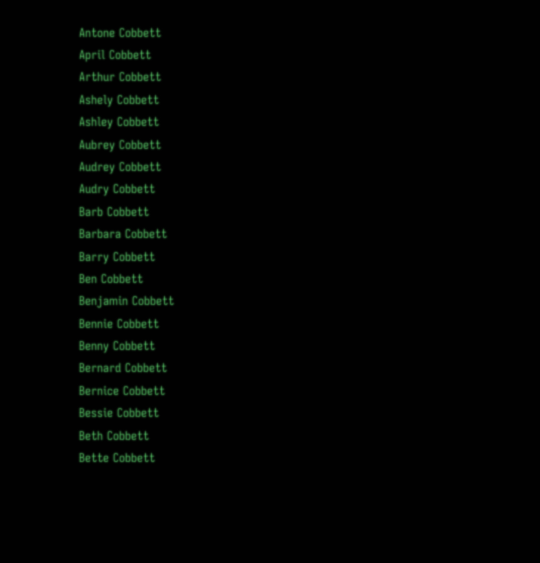Antone Cobbett
April Cobbett
Arthur Cobbett
Ashely Cobbett
Ashley Cobbett
Aubrey Cobbett
Audrey Cobbett
Audry Cobbett
Barb Cobbett
Barbara Cobbett
Barry Cobbett
Ben Cobbett
Benjamin Cobbett
Bennie Cobbett
Benny Cobbett
Bernard Cobbett
Bernice Cobbett
Bessie Cobbett
Beth Cobbett
Bette Cobbett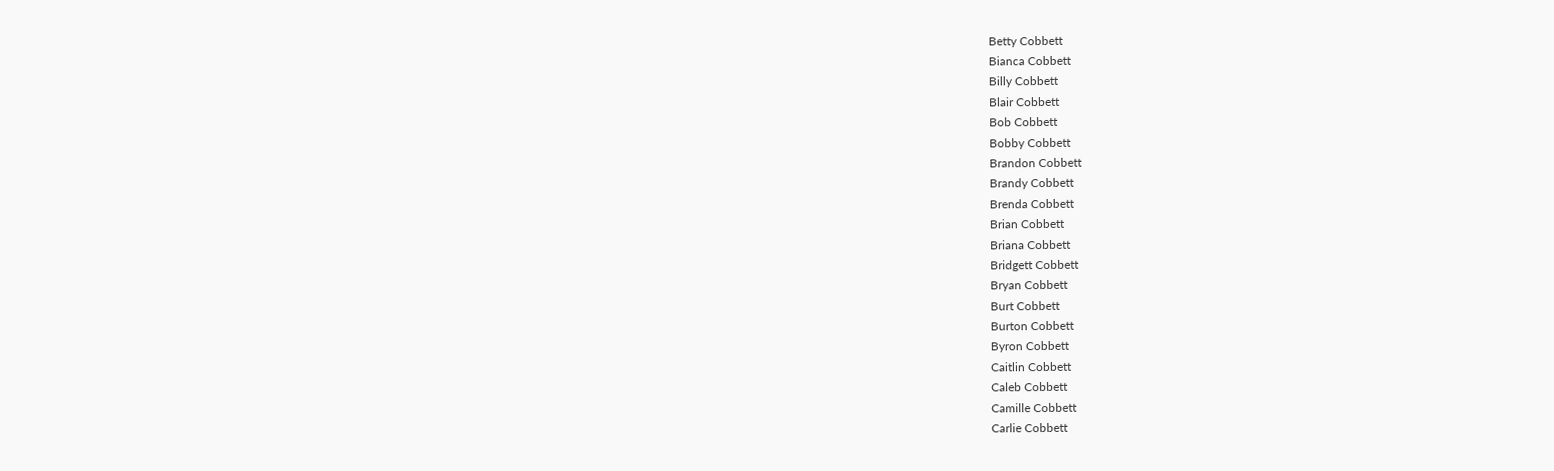Betty Cobbett
Bianca Cobbett
Billy Cobbett
Blair Cobbett
Bob Cobbett
Bobby Cobbett
Brandon Cobbett
Brandy Cobbett
Brenda Cobbett
Brian Cobbett
Briana Cobbett
Bridgett Cobbett
Bryan Cobbett
Burt Cobbett
Burton Cobbett
Byron Cobbett
Caitlin Cobbett
Caleb Cobbett
Camille Cobbett
Carlie Cobbett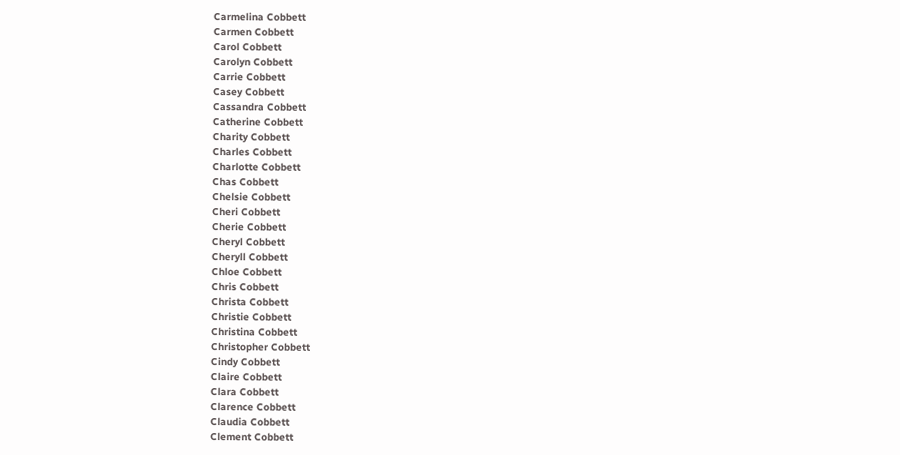Carmelina Cobbett
Carmen Cobbett
Carol Cobbett
Carolyn Cobbett
Carrie Cobbett
Casey Cobbett
Cassandra Cobbett
Catherine Cobbett
Charity Cobbett
Charles Cobbett
Charlotte Cobbett
Chas Cobbett
Chelsie Cobbett
Cheri Cobbett
Cherie Cobbett
Cheryl Cobbett
Cheryll Cobbett
Chloe Cobbett
Chris Cobbett
Christa Cobbett
Christie Cobbett
Christina Cobbett
Christopher Cobbett
Cindy Cobbett
Claire Cobbett
Clara Cobbett
Clarence Cobbett
Claudia Cobbett
Clement Cobbett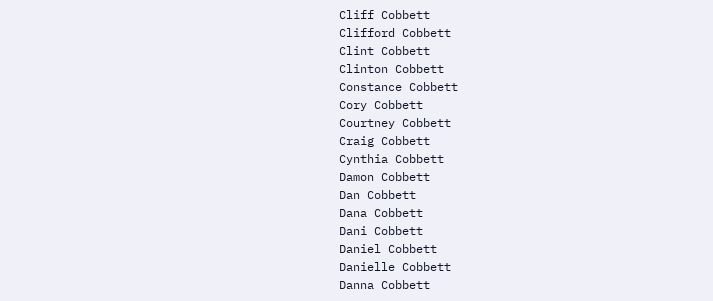Cliff Cobbett
Clifford Cobbett
Clint Cobbett
Clinton Cobbett
Constance Cobbett
Cory Cobbett
Courtney Cobbett
Craig Cobbett
Cynthia Cobbett
Damon Cobbett
Dan Cobbett
Dana Cobbett
Dani Cobbett
Daniel Cobbett
Danielle Cobbett
Danna Cobbett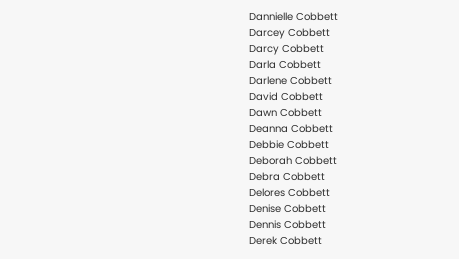Dannielle Cobbett
Darcey Cobbett
Darcy Cobbett
Darla Cobbett
Darlene Cobbett
David Cobbett
Dawn Cobbett
Deanna Cobbett
Debbie Cobbett
Deborah Cobbett
Debra Cobbett
Delores Cobbett
Denise Cobbett
Dennis Cobbett
Derek Cobbett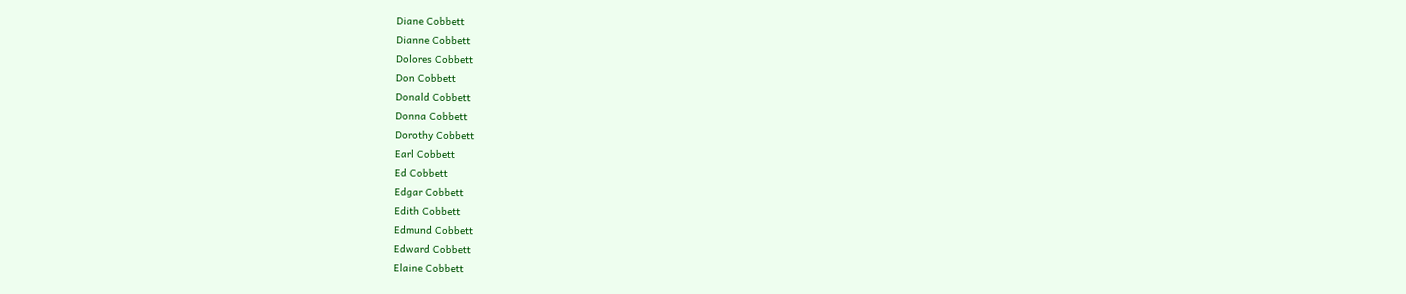Diane Cobbett
Dianne Cobbett
Dolores Cobbett
Don Cobbett
Donald Cobbett
Donna Cobbett
Dorothy Cobbett
Earl Cobbett
Ed Cobbett
Edgar Cobbett
Edith Cobbett
Edmund Cobbett
Edward Cobbett
Elaine Cobbett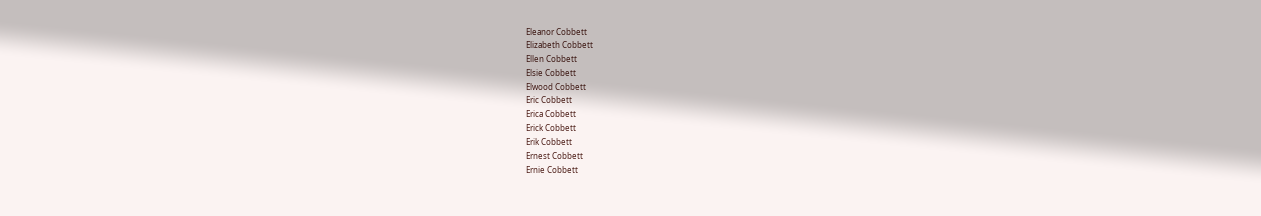Eleanor Cobbett
Elizabeth Cobbett
Ellen Cobbett
Elsie Cobbett
Elwood Cobbett
Eric Cobbett
Erica Cobbett
Erick Cobbett
Erik Cobbett
Ernest Cobbett
Ernie Cobbett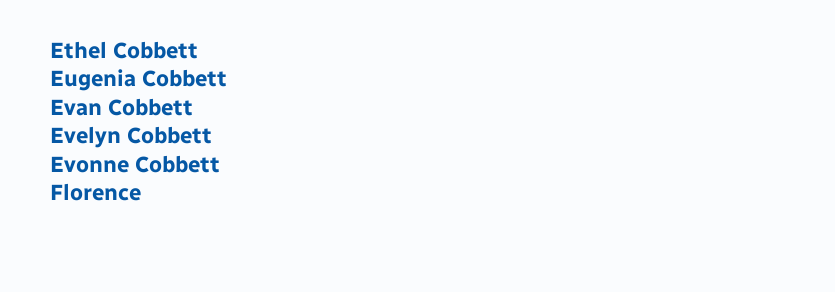Ethel Cobbett
Eugenia Cobbett
Evan Cobbett
Evelyn Cobbett
Evonne Cobbett
Florence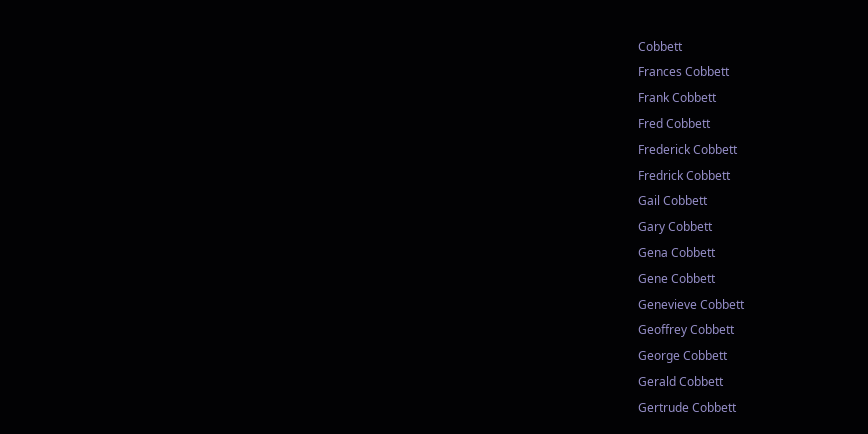Cobbett
Frances Cobbett
Frank Cobbett
Fred Cobbett
Frederick Cobbett
Fredrick Cobbett
Gail Cobbett
Gary Cobbett
Gena Cobbett
Gene Cobbett
Genevieve Cobbett
Geoffrey Cobbett
George Cobbett
Gerald Cobbett
Gertrude Cobbett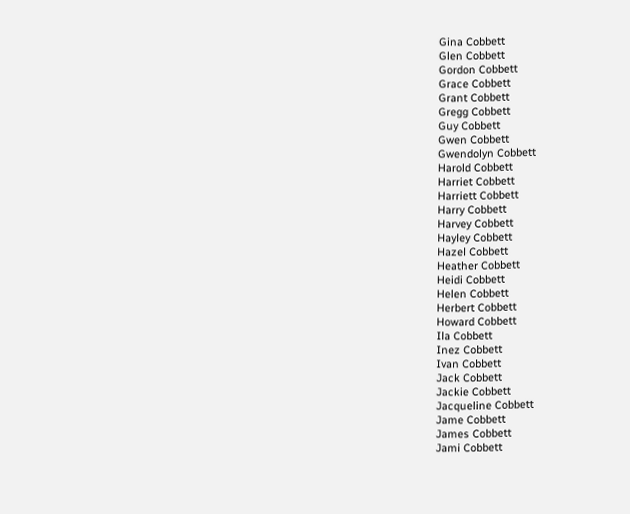Gina Cobbett
Glen Cobbett
Gordon Cobbett
Grace Cobbett
Grant Cobbett
Gregg Cobbett
Guy Cobbett
Gwen Cobbett
Gwendolyn Cobbett
Harold Cobbett
Harriet Cobbett
Harriett Cobbett
Harry Cobbett
Harvey Cobbett
Hayley Cobbett
Hazel Cobbett
Heather Cobbett
Heidi Cobbett
Helen Cobbett
Herbert Cobbett
Howard Cobbett
Ila Cobbett
Inez Cobbett
Ivan Cobbett
Jack Cobbett
Jackie Cobbett
Jacqueline Cobbett
Jame Cobbett
James Cobbett
Jami Cobbett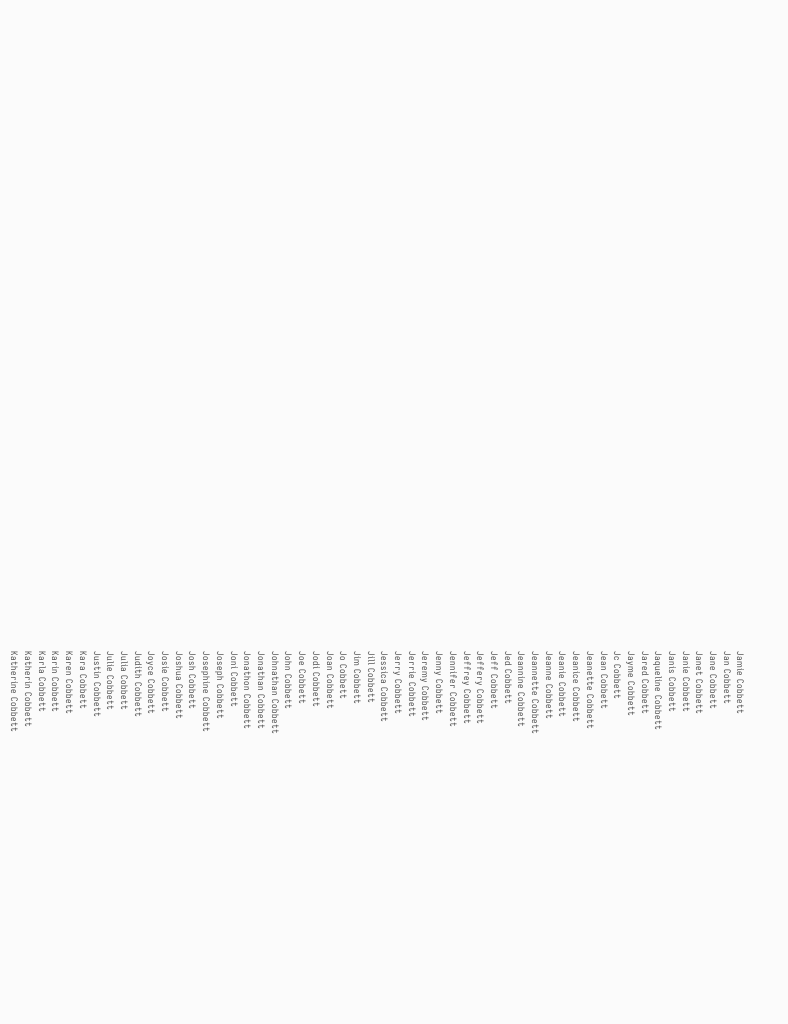Jamie Cobbett
Jan Cobbett
Jane Cobbett
Janet Cobbett
Janie Cobbett
Janis Cobbett
Jaqueline Cobbett
Jared Cobbett
Jayme Cobbett
Jc Cobbett
Jean Cobbett
Jeanette Cobbett
Jeanice Cobbett
Jeanie Cobbett
Jeanne Cobbett
Jeannette Cobbett
Jeannine Cobbett
Jed Cobbett
Jeff Cobbett
Jeffery Cobbett
Jeffrey Cobbett
Jennifer Cobbett
Jenny Cobbett
Jeremy Cobbett
Jerrie Cobbett
Jerry Cobbett
Jessica Cobbett
Jill Cobbett
Jim Cobbett
Jo Cobbett
Joan Cobbett
Jodi Cobbett
Joe Cobbett
John Cobbett
Johnathan Cobbett
Jonathan Cobbett
Jonathon Cobbett
Joni Cobbett
Joseph Cobbett
Josephine Cobbett
Josh Cobbett
Joshua Cobbett
Josie Cobbett
Joyce Cobbett
Judith Cobbett
Julia Cobbett
Julie Cobbett
Justin Cobbett
Kara Cobbett
Karen Cobbett
Karin Cobbett
Karla Cobbett
Katherin Cobbett
Katherine Cobbett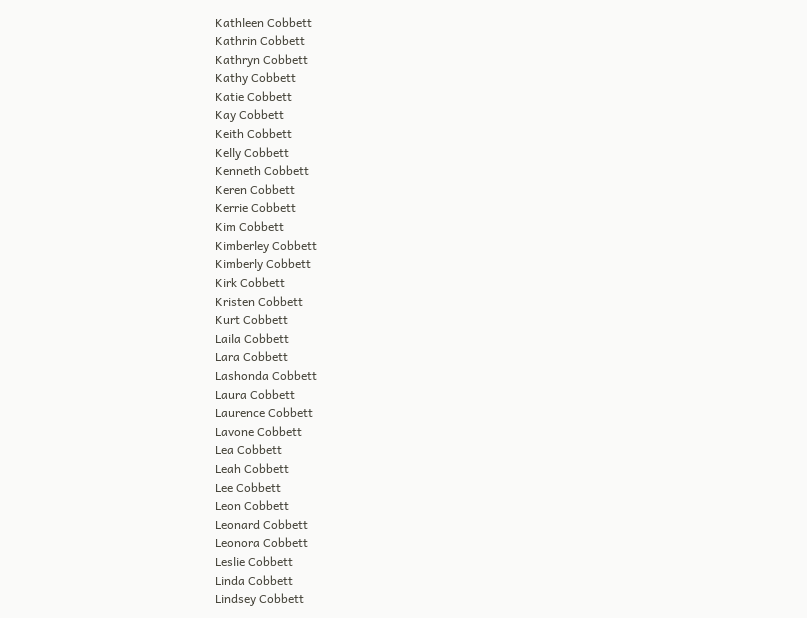Kathleen Cobbett
Kathrin Cobbett
Kathryn Cobbett
Kathy Cobbett
Katie Cobbett
Kay Cobbett
Keith Cobbett
Kelly Cobbett
Kenneth Cobbett
Keren Cobbett
Kerrie Cobbett
Kim Cobbett
Kimberley Cobbett
Kimberly Cobbett
Kirk Cobbett
Kristen Cobbett
Kurt Cobbett
Laila Cobbett
Lara Cobbett
Lashonda Cobbett
Laura Cobbett
Laurence Cobbett
Lavone Cobbett
Lea Cobbett
Leah Cobbett
Lee Cobbett
Leon Cobbett
Leonard Cobbett
Leonora Cobbett
Leslie Cobbett
Linda Cobbett
Lindsey Cobbett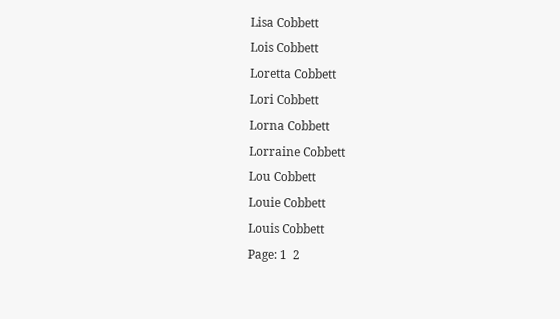Lisa Cobbett
Lois Cobbett
Loretta Cobbett
Lori Cobbett
Lorna Cobbett
Lorraine Cobbett
Lou Cobbett
Louie Cobbett
Louis Cobbett
Page: 1  2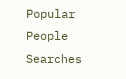Popular People Searches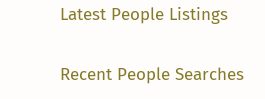Latest People Listings

Recent People Searches